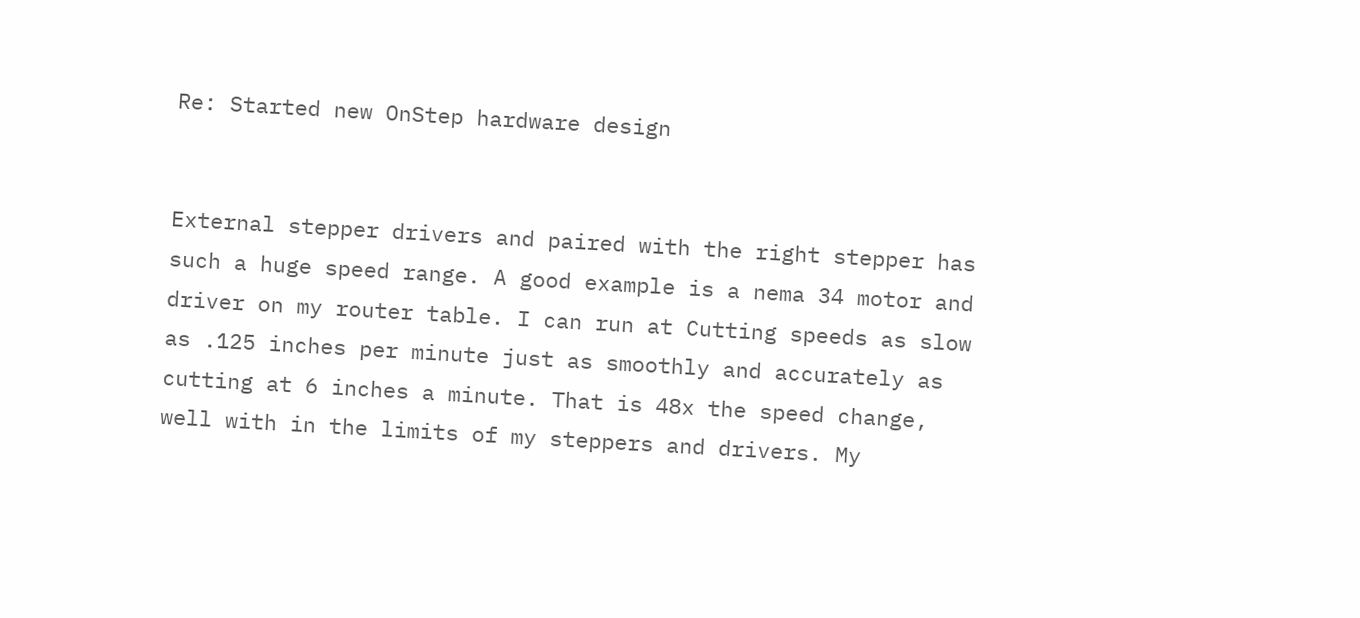Re: Started new OnStep hardware design


External stepper drivers and paired with the right stepper has such a huge speed range. A good example is a nema 34 motor and driver on my router table. I can run at Cutting speeds as slow as .125 inches per minute just as smoothly and accurately as cutting at 6 inches a minute. That is 48x the speed change, well with in the limits of my steppers and drivers. My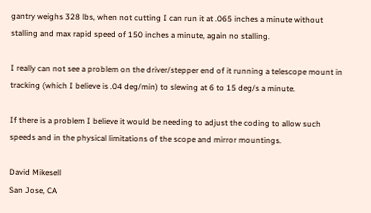gantry weighs 328 lbs, when not cutting I can run it at .065 inches a minute without stalling and max rapid speed of 150 inches a minute, again no stalling.

I really can not see a problem on the driver/stepper end of it running a telescope mount in tracking (which I believe is .04 deg/min) to slewing at 6 to 15 deg/s a minute.

If there is a problem I believe it would be needing to adjust the coding to allow such speeds and in the physical limitations of the scope and mirror mountings.

David Mikesell
San Jose, CA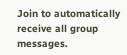Join to automatically receive all group messages.